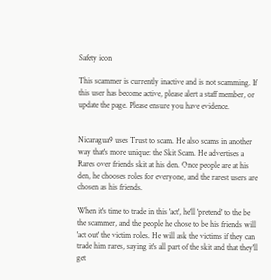Safety icon

This scammer is currently inactive and is not scamming. If this user has become active, please alert a staff member, or update the page. Please ensure you have evidence.


Nicaragua9 uses Trust to scam. He also scams in another way that's more unique: the Skit Scam. He advertises a Rares over friends skit at his den. Once people are at his den, he chooses roles for everyone, and the rarest users are chosen as his friends.

When it's time to trade in this 'act', he'll 'pretend' to the be the scammer, and the people he chose to be his friends will 'act out' the victim roles. He will ask the victims if they can trade him rares, saying it's all part of the skit and that they'll get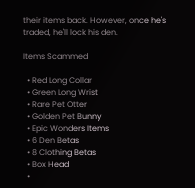their items back. However, once he's traded, he'll lock his den.

Items Scammed

  • Red Long Collar
  • Green Long Wrist
  • Rare Pet Otter
  • Golden Pet Bunny
  • Epic Wonders Items
  • 6 Den Betas
  • 8 Clothing Betas
  • Box Head
  •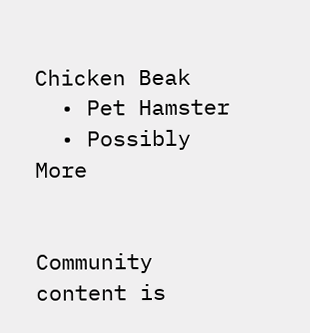Chicken Beak
  • Pet Hamster
  • Possibly More


Community content is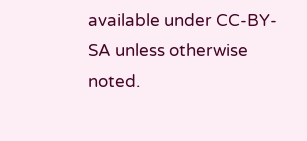available under CC-BY-SA unless otherwise noted.